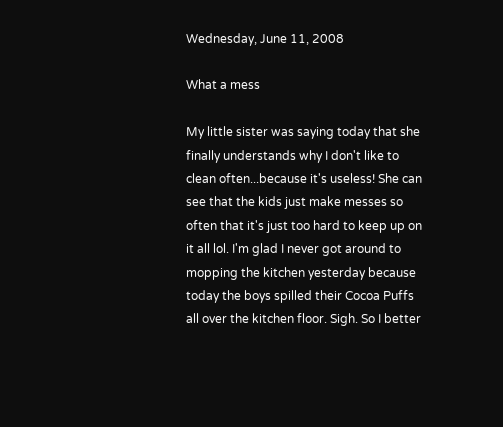Wednesday, June 11, 2008

What a mess

My little sister was saying today that she finally understands why I don't like to clean often...because it's useless! She can see that the kids just make messes so often that it's just too hard to keep up on it all lol. I'm glad I never got around to mopping the kitchen yesterday because today the boys spilled their Cocoa Puffs all over the kitchen floor. Sigh. So I better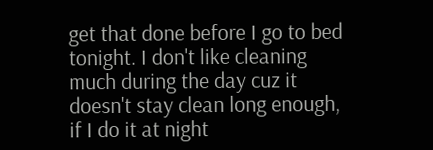get that done before I go to bed tonight. I don't like cleaning much during the day cuz it doesn't stay clean long enough, if I do it at night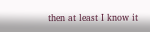then at least I know it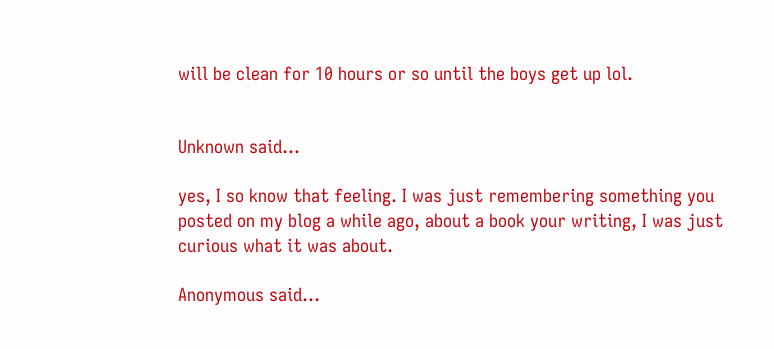will be clean for 10 hours or so until the boys get up lol.


Unknown said...

yes, I so know that feeling. I was just remembering something you posted on my blog a while ago, about a book your writing, I was just curious what it was about.

Anonymous said...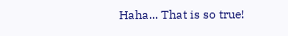Haha... That is so true!